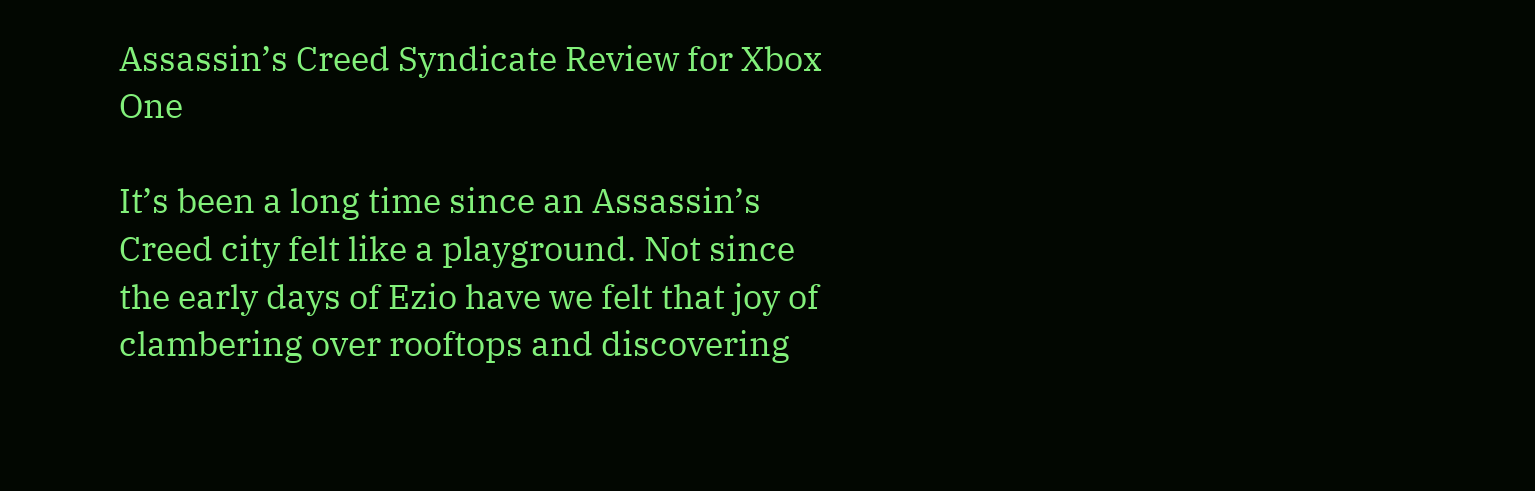Assassin’s Creed Syndicate Review for Xbox One

It’s been a long time since an Assassin’s Creed city felt like a playground. Not since the early days of Ezio have we felt that joy of clambering over rooftops and discovering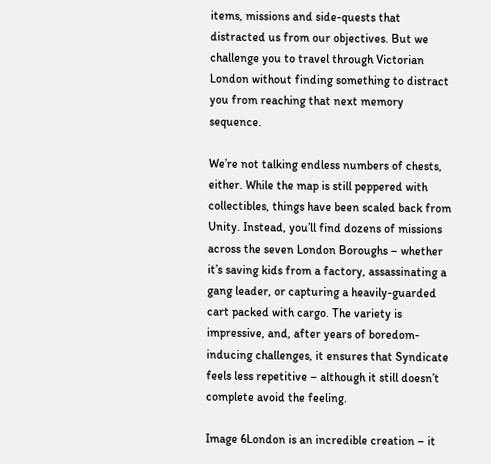items, missions and side-quests that distracted us from our objectives. But we challenge you to travel through Victorian London without finding something to distract you from reaching that next memory sequence.

We’re not talking endless numbers of chests, either. While the map is still peppered with collectibles, things have been scaled back from Unity. Instead, you’ll find dozens of missions across the seven London Boroughs – whether it’s saving kids from a factory, assassinating a gang leader, or capturing a heavily-guarded cart packed with cargo. The variety is impressive, and, after years of boredom-inducing challenges, it ensures that Syndicate feels less repetitive – although it still doesn’t complete avoid the feeling.

Image 6London is an incredible creation – it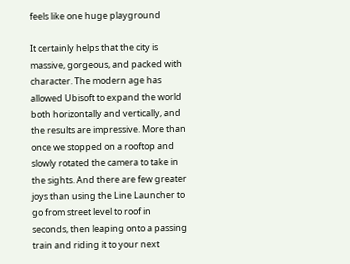feels like one huge playground

It certainly helps that the city is massive, gorgeous, and packed with character. The modern age has allowed Ubisoft to expand the world both horizontally and vertically, and the results are impressive. More than once we stopped on a rooftop and slowly rotated the camera to take in the sights. And there are few greater joys than using the Line Launcher to go from street level to roof in seconds, then leaping onto a passing train and riding it to your next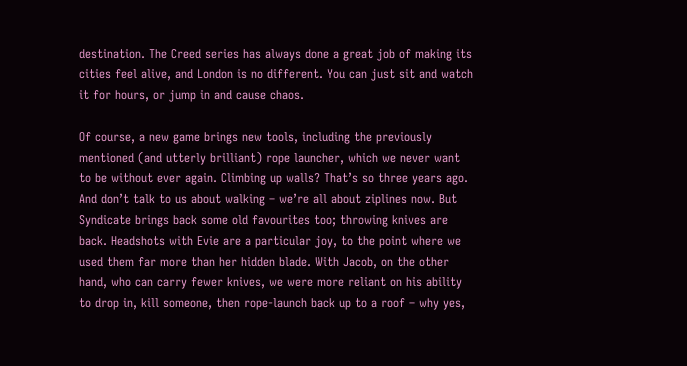destination. The Creed series has always done a great job of making its cities feel alive, and London is no different. You can just sit and watch it for hours, or jump in and cause chaos.

Of course, a new game brings new tools, including the previously mentioned (and utterly brilliant) rope launcher, which we never want to be without ever again. Climbing up walls? That’s so three years ago. And don’t talk to us about walking – we’re all about ziplines now. But Syndicate brings back some old favourites too; throwing knives are back. Headshots with Evie are a particular joy, to the point where we used them far more than her hidden blade. With Jacob, on the other hand, who can carry fewer knives, we were more reliant on his ability to drop in, kill someone, then rope-launch back up to a roof – why yes,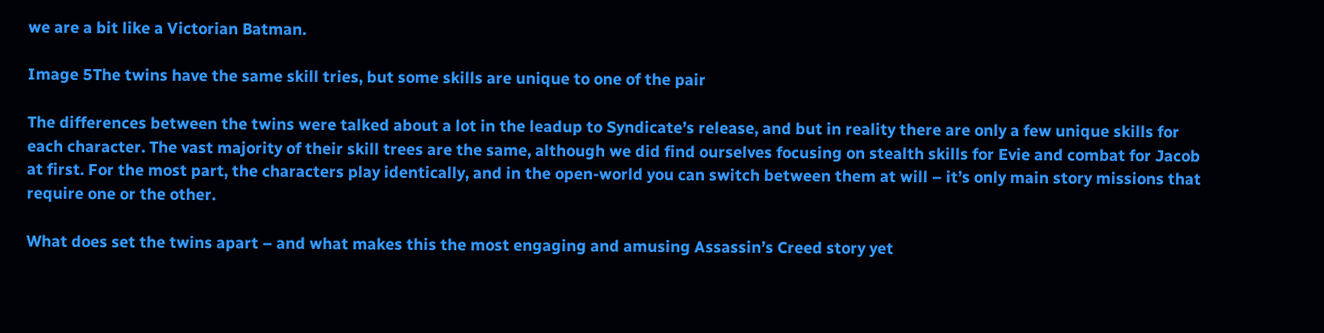we are a bit like a Victorian Batman.

Image 5The twins have the same skill tries, but some skills are unique to one of the pair

The differences between the twins were talked about a lot in the leadup to Syndicate’s release, and but in reality there are only a few unique skills for each character. The vast majority of their skill trees are the same, although we did find ourselves focusing on stealth skills for Evie and combat for Jacob at first. For the most part, the characters play identically, and in the open-world you can switch between them at will – it’s only main story missions that require one or the other.

What does set the twins apart – and what makes this the most engaging and amusing Assassin’s Creed story yet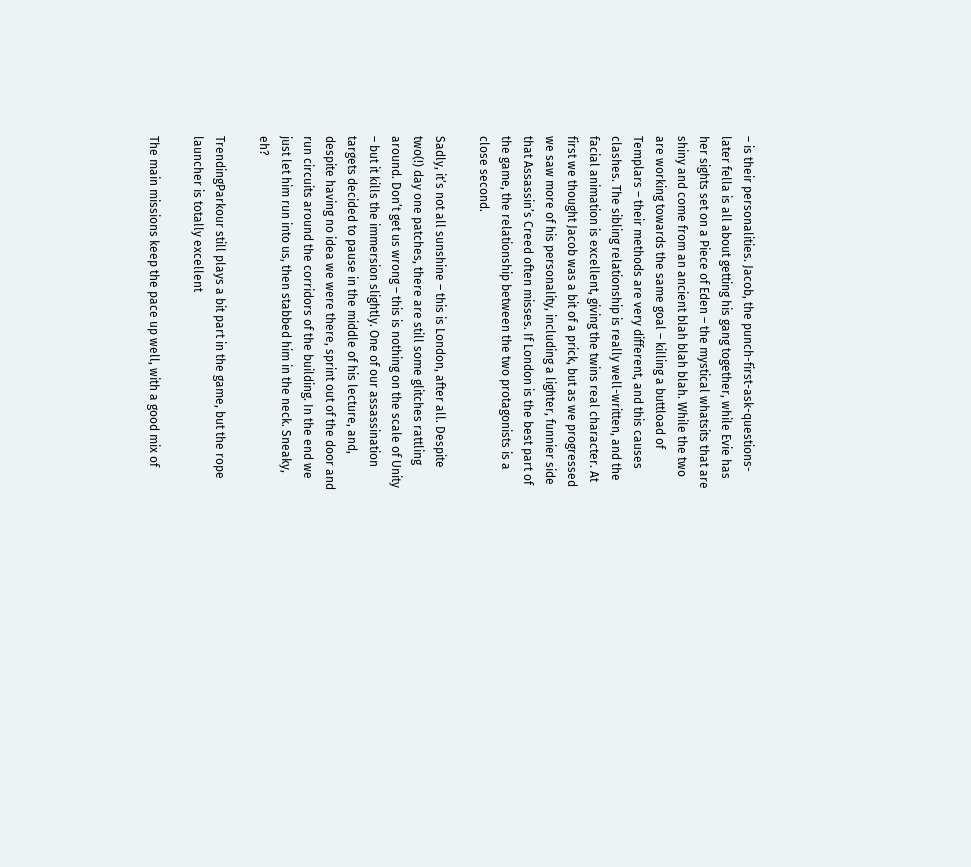– is their personalities. Jacob, the punch-first-ask-questions-later fella is all about getting his gang together, while Evie has her sights set on a Piece of Eden – the mystical whatsits that are shiny and come from an ancient blah blah blah. While the two are working towards the same goal – killing a buttload of Templars – their methods are very different, and this causes clashes. The sibling relationship is really well-written, and the facial animation is excellent, giving the twins real character. At first we thought Jacob was a bit of a prick, but as we progressed we saw more of his personality, including a lighter, funnier side that Assassin’s Creed often misses. If London is the best part of the game, the relationship between the two protagonists is a close second.

Sadly, it’s not all sunshine – this is London, after all. Despite two(!) day one patches, there are still some glitches rattling around. Don’t get us wrong – this is nothing on the scale of Unity – but it kills the immersion slightly. One of our assassination targets decided to pause in the middle of his lecture, and, despite having no idea we were there, sprint out of the door and run circuits around the corridors of the building. In the end we just let him run into us, then stabbed him in the neck. Sneaky, eh?

TrendingParkour still plays a bit part in the game, but the rope launcher is totally excellent

The main missions keep the pace up well, with a good mix of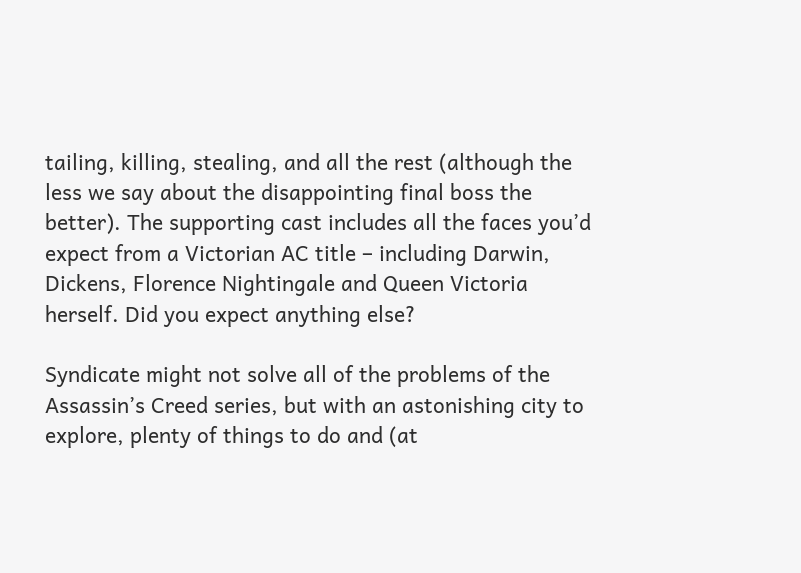tailing, killing, stealing, and all the rest (although the less we say about the disappointing final boss the better). The supporting cast includes all the faces you’d expect from a Victorian AC title – including Darwin, Dickens, Florence Nightingale and Queen Victoria herself. Did you expect anything else?

Syndicate might not solve all of the problems of the Assassin’s Creed series, but with an astonishing city to explore, plenty of things to do and (at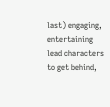last) engaging, entertaining lead characters to get behind,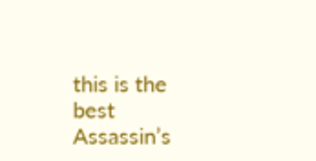this is the best Assassin’s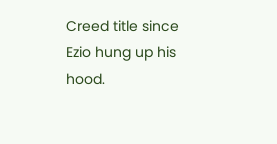Creed title since Ezio hung up his hood.